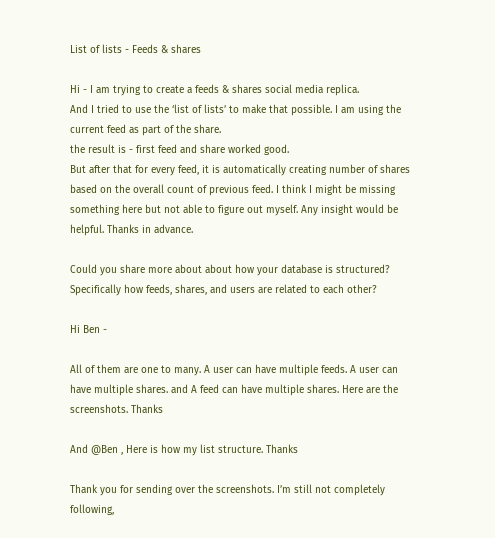List of lists - Feeds & shares

Hi - I am trying to create a feeds & shares social media replica.
And I tried to use the ‘list of lists’ to make that possible. I am using the current feed as part of the share.
the result is - first feed and share worked good.
But after that for every feed, it is automatically creating number of shares based on the overall count of previous feed. I think I might be missing something here but not able to figure out myself. Any insight would be helpful. Thanks in advance.

Could you share more about about how your database is structured? Specifically how feeds, shares, and users are related to each other?

Hi Ben -

All of them are one to many. A user can have multiple feeds. A user can have multiple shares. and A feed can have multiple shares. Here are the screenshots. Thanks

And @Ben , Here is how my list structure. Thanks

Thank you for sending over the screenshots. I’m still not completely following,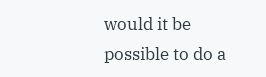would it be possible to do a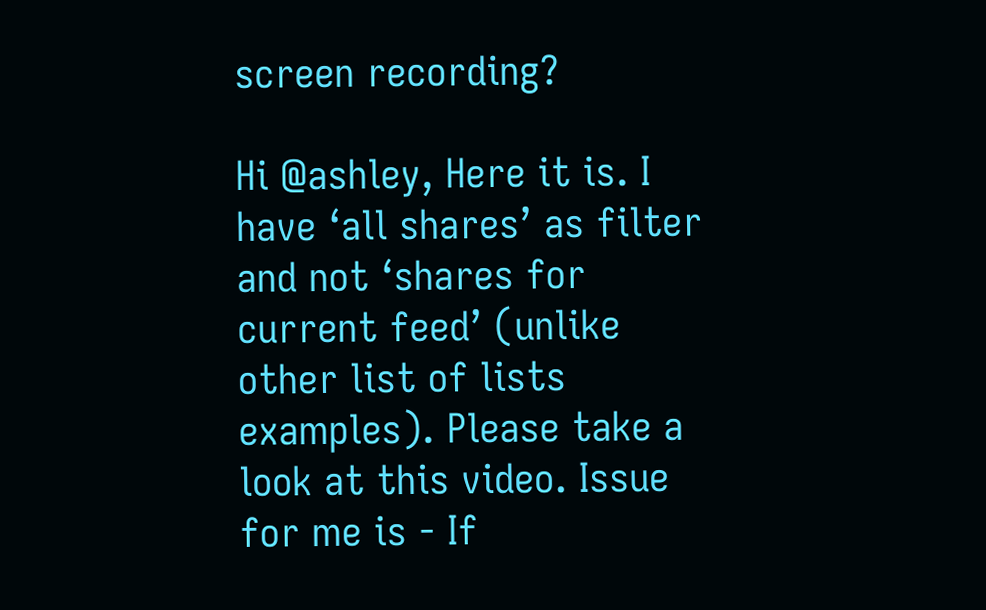screen recording?

Hi @ashley, Here it is. I have ‘all shares’ as filter and not ‘shares for current feed’ (unlike other list of lists examples). Please take a look at this video. Issue for me is - If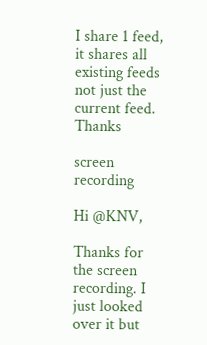I share 1 feed, it shares all existing feeds not just the current feed. Thanks

screen recording

Hi @KNV,

Thanks for the screen recording. I just looked over it but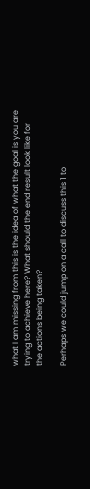what I am missing from this is the idea of what the goal is you are trying to achieve here? What should the end result look like for the actions being taken?

Perhaps we could jump on a call to discuss this 1 to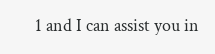1 and I can assist you in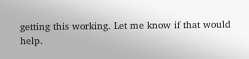getting this working. Let me know if that would help.